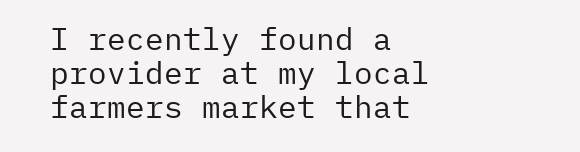I recently found a provider at my local farmers market that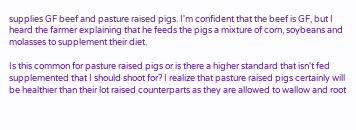supplies GF beef and pasture raised pigs. I'm confident that the beef is GF, but I heard the farmer explaining that he feeds the pigs a mixture of corn, soybeans and molasses to supplement their diet.

Is this common for pasture raised pigs or is there a higher standard that isn't fed supplemented that I should shoot for? I realize that pasture raised pigs certainly will be healthier than their lot raised counterparts as they are allowed to wallow and root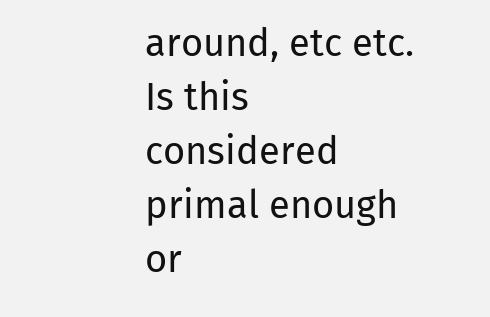around, etc etc. Is this considered primal enough or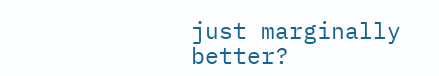just marginally better?